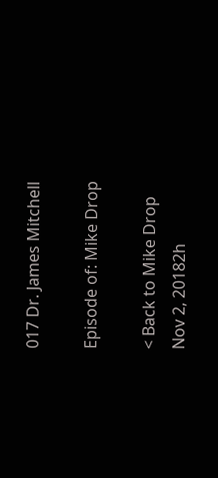017 Dr. James Mitchell

Episode of: Mike Drop

< Back to Mike Drop
Nov 2, 20182h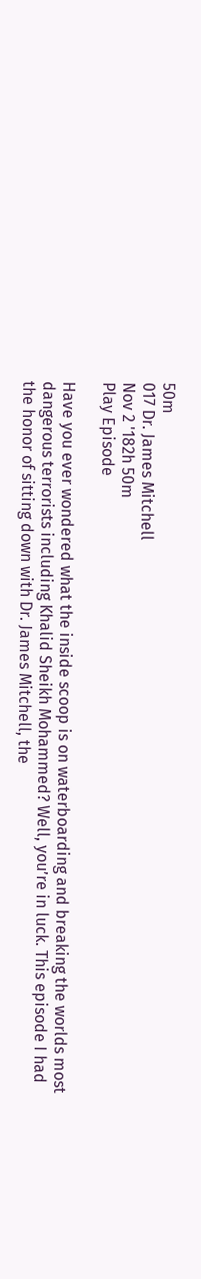50m
017 Dr. James Mitchell
Nov 2 '182h 50m
Play Episode

Have you ever wondered what the inside scoop is on waterboarding and breaking the worlds most dangerous terrorists including Khalid Sheikh Mohammed? Well, you’re in luck. This episode I had the honor of sitting down with Dr. James Mitchell, the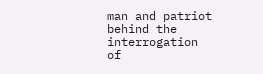man and patriot behind the interrogation of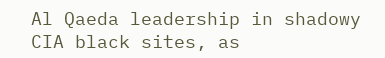Al Qaeda leadership in shadowy CIA black sites, as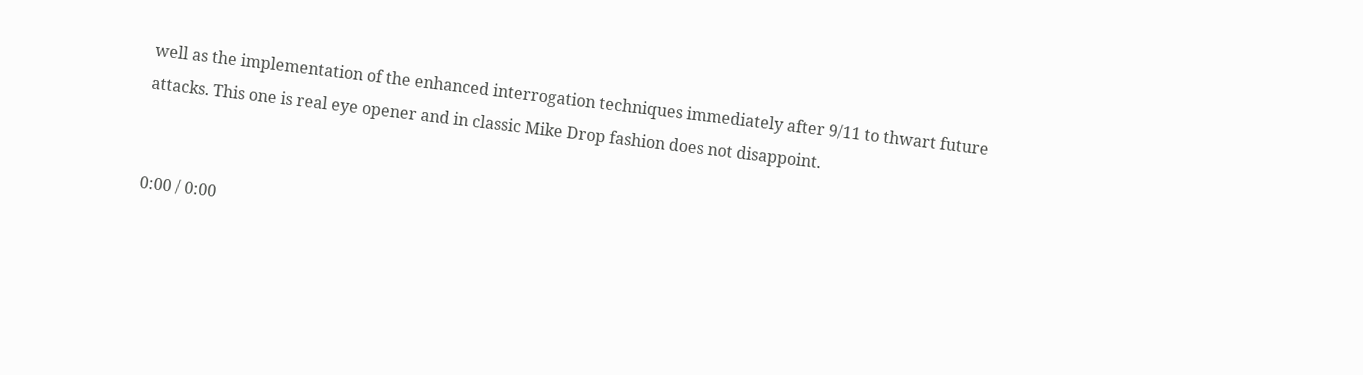well as the implementation of the enhanced interrogation techniques immediately after 9/11 to thwart future attacks. This one is real eye opener and in classic Mike Drop fashion does not disappoint.


0:00 / 0:00